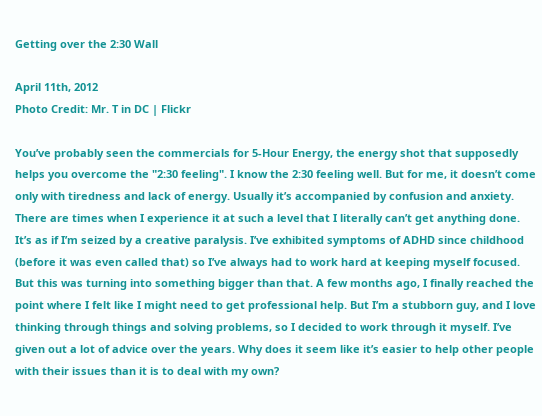Getting over the 2:30 Wall

April 11th, 2012
Photo Credit: Mr. T in DC | Flickr

You’ve probably seen the commercials for 5-Hour Energy, the energy shot that supposedly helps you overcome the "2:30 feeling". I know the 2:30 feeling well. But for me, it doesn’t come only with tiredness and lack of energy. Usually it’s accompanied by confusion and anxiety. There are times when I experience it at such a level that I literally can’t get anything done. It’s as if I’m seized by a creative paralysis. I’ve exhibited symptoms of ADHD since childhood (before it was even called that) so I’ve always had to work hard at keeping myself focused. But this was turning into something bigger than that. A few months ago, I finally reached the point where I felt like I might need to get professional help. But I’m a stubborn guy, and I love thinking through things and solving problems, so I decided to work through it myself. I’ve given out a lot of advice over the years. Why does it seem like it’s easier to help other people with their issues than it is to deal with my own?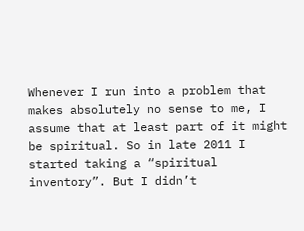Whenever I run into a problem that makes absolutely no sense to me, I assume that at least part of it might be spiritual. So in late 2011 I started taking a “spiritual inventory”. But I didn’t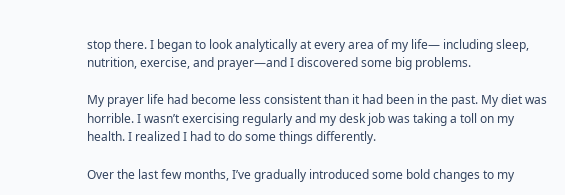stop there. I began to look analytically at every area of my life— including sleep, nutrition, exercise, and prayer—and I discovered some big problems.

My prayer life had become less consistent than it had been in the past. My diet was horrible. I wasn’t exercising regularly and my desk job was taking a toll on my health. I realized I had to do some things differently.

Over the last few months, I’ve gradually introduced some bold changes to my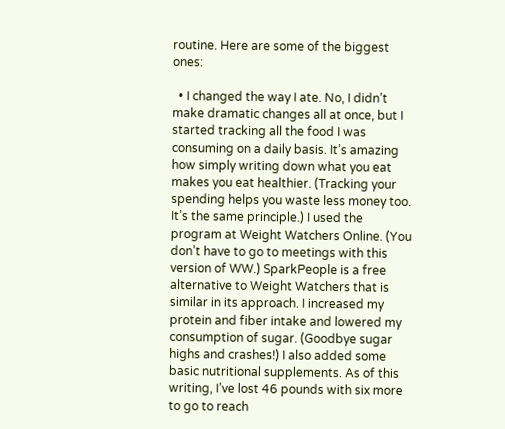routine. Here are some of the biggest ones:

  • I changed the way I ate. No, I didn’t make dramatic changes all at once, but I started tracking all the food I was consuming on a daily basis. It’s amazing how simply writing down what you eat makes you eat healthier. (Tracking your spending helps you waste less money too. It’s the same principle.) I used the program at Weight Watchers Online. (You don’t have to go to meetings with this version of WW.) SparkPeople is a free alternative to Weight Watchers that is similar in its approach. I increased my protein and fiber intake and lowered my consumption of sugar. (Goodbye sugar highs and crashes!) I also added some basic nutritional supplements. As of this writing, I’ve lost 46 pounds with six more to go to reach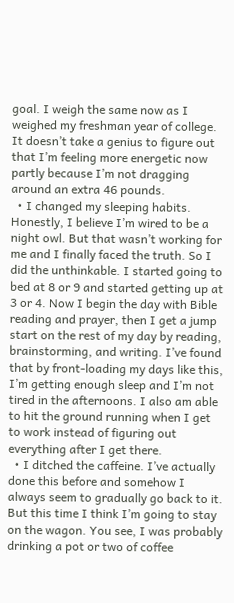goal. I weigh the same now as I weighed my freshman year of college. It doesn’t take a genius to figure out that I’m feeling more energetic now partly because I’m not dragging around an extra 46 pounds.
  • I changed my sleeping habits. Honestly, I believe I’m wired to be a night owl. But that wasn’t working for me and I finally faced the truth. So I did the unthinkable. I started going to bed at 8 or 9 and started getting up at 3 or 4. Now I begin the day with Bible reading and prayer, then I get a jump start on the rest of my day by reading, brainstorming, and writing. I’ve found that by front-loading my days like this, I’m getting enough sleep and I’m not tired in the afternoons. I also am able to hit the ground running when I get to work instead of figuring out everything after I get there.
  • I ditched the caffeine. I’ve actually done this before and somehow I always seem to gradually go back to it. But this time I think I’m going to stay on the wagon. You see, I was probably drinking a pot or two of coffee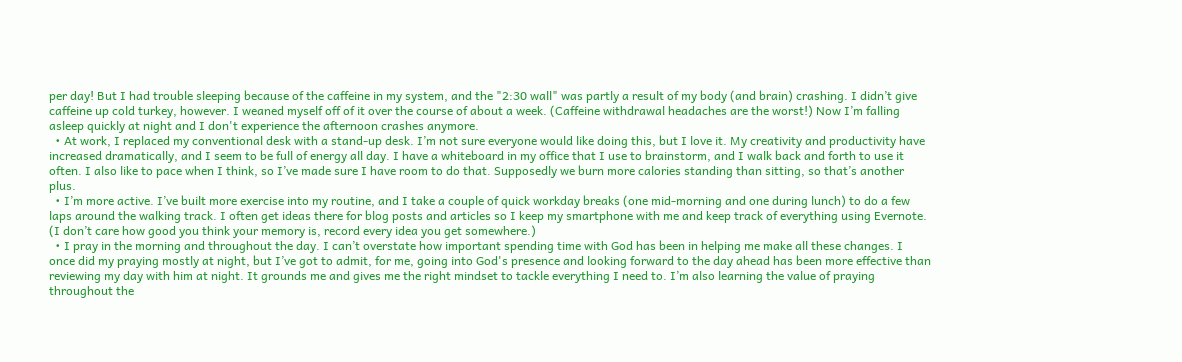per day! But I had trouble sleeping because of the caffeine in my system, and the "2:30 wall" was partly a result of my body (and brain) crashing. I didn’t give caffeine up cold turkey, however. I weaned myself off of it over the course of about a week. (Caffeine withdrawal headaches are the worst!) Now I’m falling asleep quickly at night and I don't experience the afternoon crashes anymore.
  • At work, I replaced my conventional desk with a stand-up desk. I’m not sure everyone would like doing this, but I love it. My creativity and productivity have increased dramatically, and I seem to be full of energy all day. I have a whiteboard in my office that I use to brainstorm, and I walk back and forth to use it often. I also like to pace when I think, so I’ve made sure I have room to do that. Supposedly we burn more calories standing than sitting, so that’s another plus.
  • I’m more active. I’ve built more exercise into my routine, and I take a couple of quick workday breaks (one mid-morning and one during lunch) to do a few laps around the walking track. I often get ideas there for blog posts and articles so I keep my smartphone with me and keep track of everything using Evernote. (I don’t care how good you think your memory is, record every idea you get somewhere.)
  • I pray in the morning and throughout the day. I can’t overstate how important spending time with God has been in helping me make all these changes. I once did my praying mostly at night, but I’ve got to admit, for me, going into God's presence and looking forward to the day ahead has been more effective than reviewing my day with him at night. It grounds me and gives me the right mindset to tackle everything I need to. I’m also learning the value of praying throughout the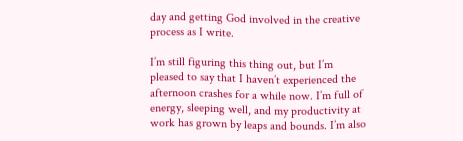day and getting God involved in the creative process as I write.

I’m still figuring this thing out, but I’m pleased to say that I haven’t experienced the afternoon crashes for a while now. I’m full of energy, sleeping well, and my productivity at work has grown by leaps and bounds. I’m also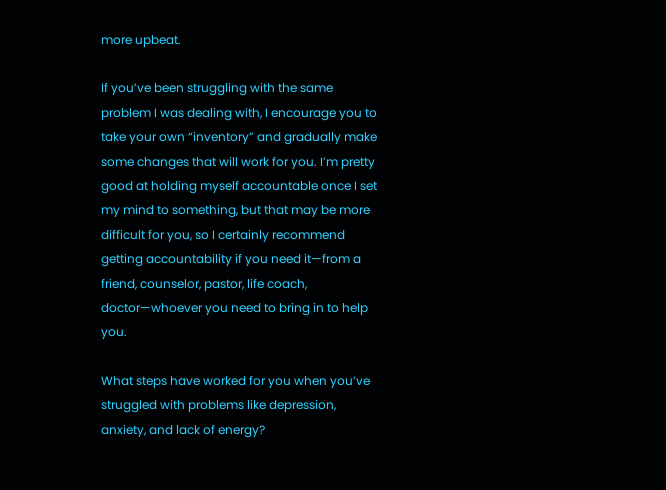more upbeat.

If you’ve been struggling with the same problem I was dealing with, I encourage you to take your own “inventory” and gradually make some changes that will work for you. I’m pretty good at holding myself accountable once I set my mind to something, but that may be more difficult for you, so I certainly recommend getting accountability if you need it—from a friend, counselor, pastor, life coach, doctor—whoever you need to bring in to help you.

What steps have worked for you when you’ve struggled with problems like depression, anxiety, and lack of energy?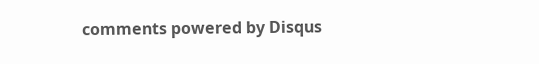comments powered by Disqus